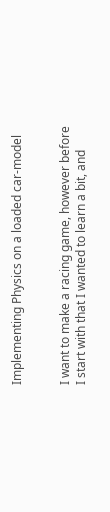Implementing Physics on a loaded car-model


I want to make a racing game, however before I start with that I wanted to learn a bit, and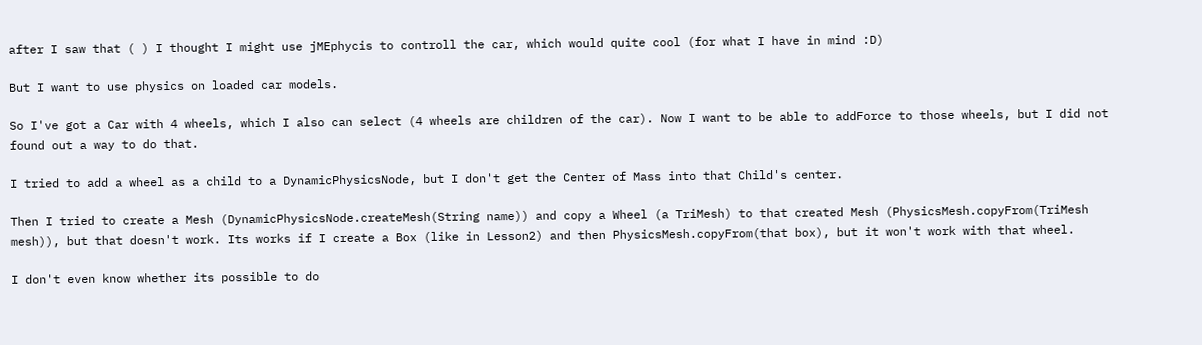after I saw that ( ) I thought I might use jMEphycis to controll the car, which would quite cool (for what I have in mind :D)

But I want to use physics on loaded car models.

So I've got a Car with 4 wheels, which I also can select (4 wheels are children of the car). Now I want to be able to addForce to those wheels, but I did not found out a way to do that.

I tried to add a wheel as a child to a DynamicPhysicsNode, but I don't get the Center of Mass into that Child's center.

Then I tried to create a Mesh (DynamicPhysicsNode.createMesh(String name)) and copy a Wheel (a TriMesh) to that created Mesh (PhysicsMesh.copyFrom(TriMesh mesh)), but that doesn't work. Its works if I create a Box (like in Lesson2) and then PhysicsMesh.copyFrom(that box), but it won't work with that wheel.

I don't even know whether its possible to do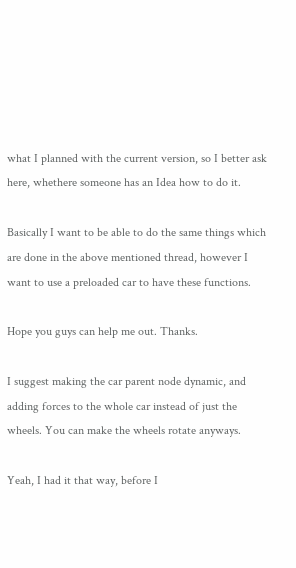what I planned with the current version, so I better ask here, whethere someone has an Idea how to do it.

Basically I want to be able to do the same things which are done in the above mentioned thread, however I want to use a preloaded car to have these functions.

Hope you guys can help me out. Thanks.

I suggest making the car parent node dynamic, and adding forces to the whole car instead of just the wheels. You can make the wheels rotate anyways.

Yeah, I had it that way, before I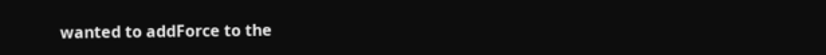wanted to addForce to the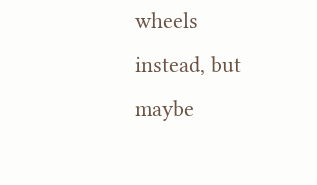wheels instead, but maybe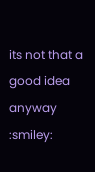its not that a good idea anyway :smiley: